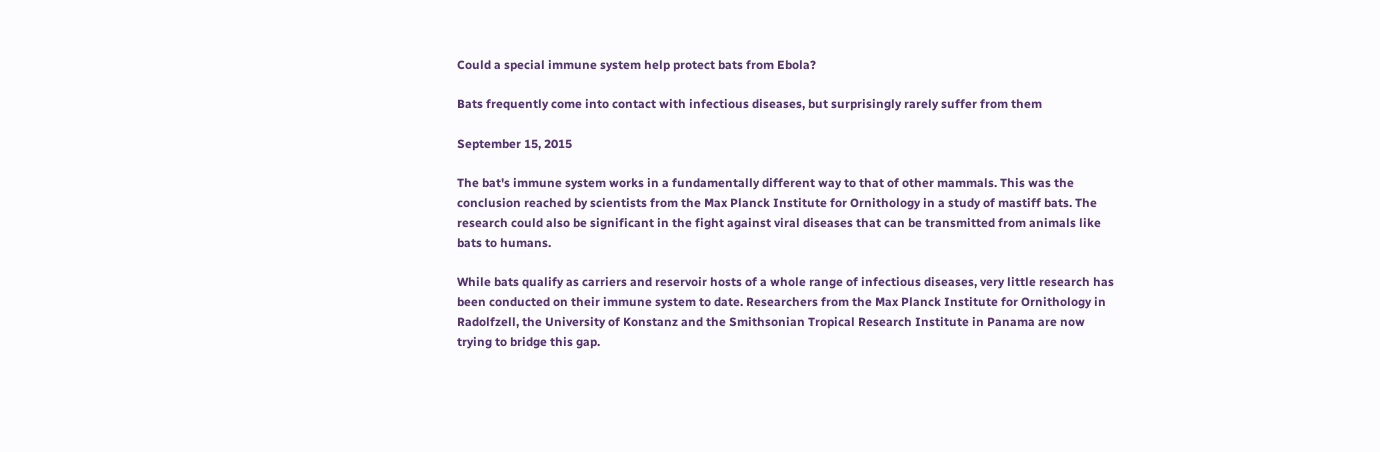Could a special immune system help protect bats from Ebola?

Bats frequently come into contact with infectious diseases, but surprisingly rarely suffer from them

September 15, 2015

The bat's immune system works in a fundamentally different way to that of other mammals. This was the conclusion reached by scientists from the Max Planck Institute for Ornithology in a study of mastiff bats. The research could also be significant in the fight against viral diseases that can be transmitted from animals like bats to humans.

While bats qualify as carriers and reservoir hosts of a whole range of infectious diseases, very little research has been conducted on their immune system to date. Researchers from the Max Planck Institute for Ornithology in Radolfzell, the University of Konstanz and the Smithsonian Tropical Research Institute in Panama are now trying to bridge this gap.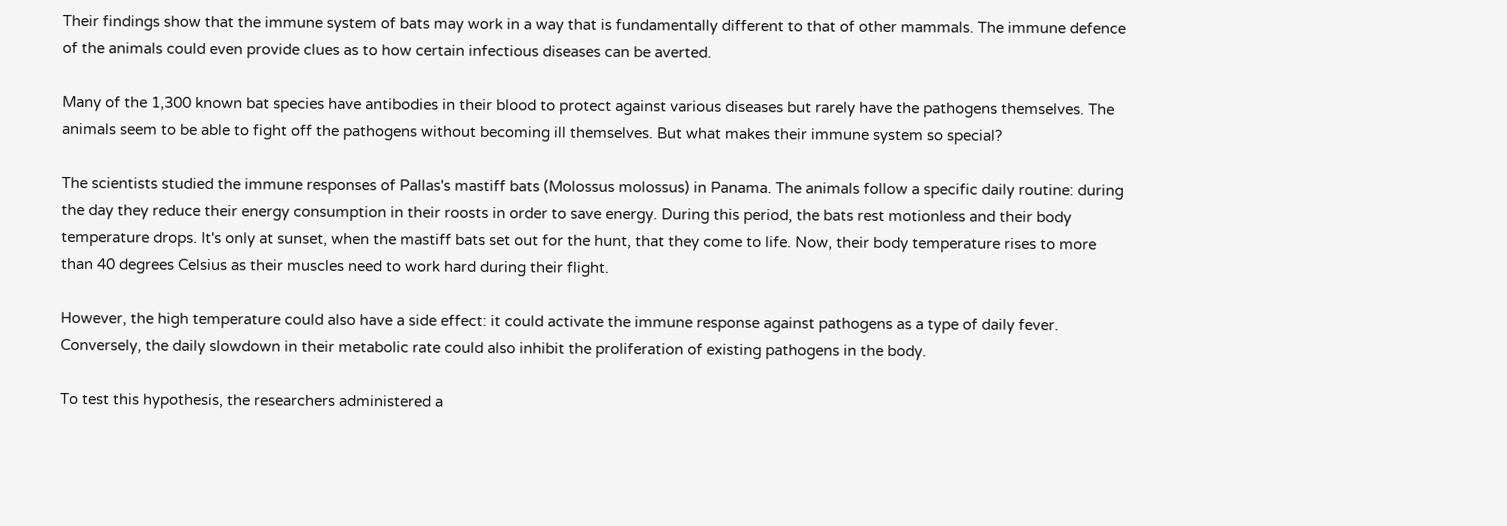Their findings show that the immune system of bats may work in a way that is fundamentally different to that of other mammals. The immune defence of the animals could even provide clues as to how certain infectious diseases can be averted.

Many of the 1,300 known bat species have antibodies in their blood to protect against various diseases but rarely have the pathogens themselves. The animals seem to be able to fight off the pathogens without becoming ill themselves. But what makes their immune system so special?

The scientists studied the immune responses of Pallas's mastiff bats (Molossus molossus) in Panama. The animals follow a specific daily routine: during the day they reduce their energy consumption in their roosts in order to save energy. During this period, the bats rest motionless and their body temperature drops. It's only at sunset, when the mastiff bats set out for the hunt, that they come to life. Now, their body temperature rises to more than 40 degrees Celsius as their muscles need to work hard during their flight.

However, the high temperature could also have a side effect: it could activate the immune response against pathogens as a type of daily fever. Conversely, the daily slowdown in their metabolic rate could also inhibit the proliferation of existing pathogens in the body.

To test this hypothesis, the researchers administered a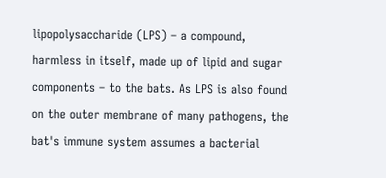lipopolysaccharide (LPS) – a compound, harmless in itself, made up of lipid and sugar components – to the bats. As LPS is also found on the outer membrane of many pathogens, the bat's immune system assumes a bacterial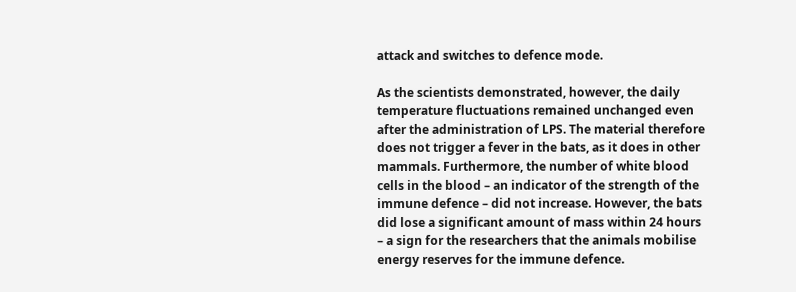attack and switches to defence mode.

As the scientists demonstrated, however, the daily temperature fluctuations remained unchanged even after the administration of LPS. The material therefore does not trigger a fever in the bats, as it does in other mammals. Furthermore, the number of white blood cells in the blood – an indicator of the strength of the immune defence – did not increase. However, the bats did lose a significant amount of mass within 24 hours – a sign for the researchers that the animals mobilise energy reserves for the immune defence.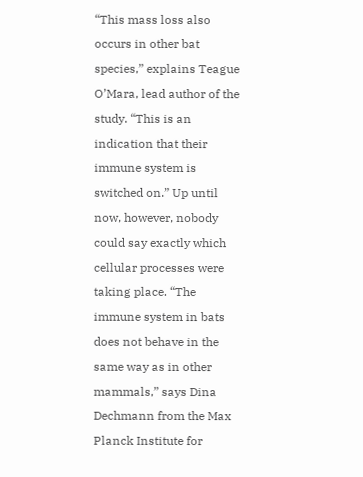“This mass loss also occurs in other bat species,” explains Teague O’Mara, lead author of the study. “This is an indication that their immune system is switched on.” Up until now, however, nobody could say exactly which cellular processes were taking place. “The immune system in bats does not behave in the same way as in other mammals,” says Dina Dechmann from the Max Planck Institute for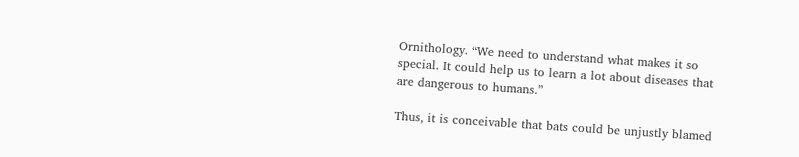Ornithology. “We need to understand what makes it so special. It could help us to learn a lot about diseases that are dangerous to humans.”

Thus, it is conceivable that bats could be unjustly blamed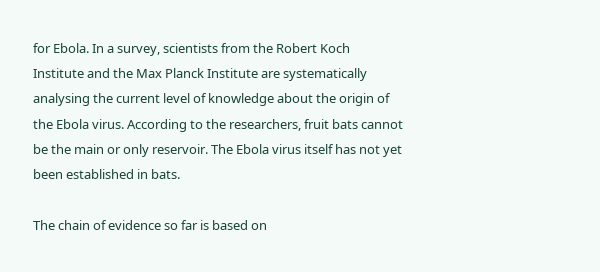for Ebola. In a survey, scientists from the Robert Koch Institute and the Max Planck Institute are systematically analysing the current level of knowledge about the origin of the Ebola virus. According to the researchers, fruit bats cannot be the main or only reservoir. The Ebola virus itself has not yet been established in bats.

The chain of evidence so far is based on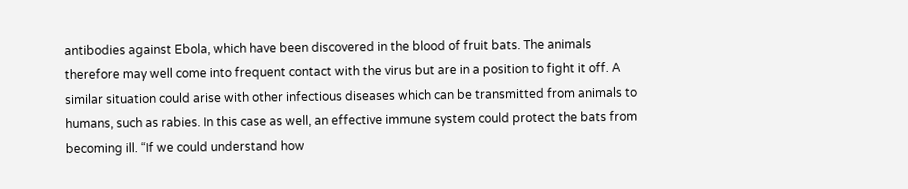antibodies against Ebola, which have been discovered in the blood of fruit bats. The animals therefore may well come into frequent contact with the virus but are in a position to fight it off. A similar situation could arise with other infectious diseases which can be transmitted from animals to humans, such as rabies. In this case as well, an effective immune system could protect the bats from becoming ill. “If we could understand how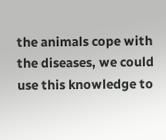the animals cope with the diseases, we could use this knowledge to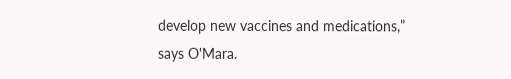develop new vaccines and medications,” says O'Mara.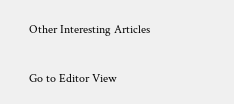Other Interesting Articles

Go to Editor View